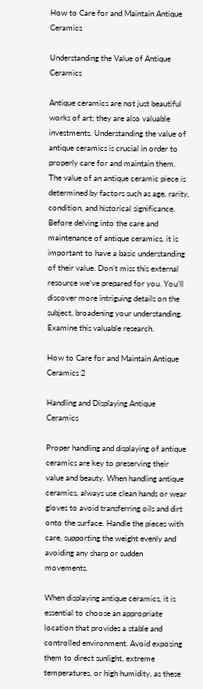How to Care for and Maintain Antique Ceramics

Understanding the Value of Antique Ceramics

Antique ceramics are not just beautiful works of art; they are also valuable investments. Understanding the value of antique ceramics is crucial in order to properly care for and maintain them. The value of an antique ceramic piece is determined by factors such as age, rarity, condition, and historical significance. Before delving into the care and maintenance of antique ceramics, it is important to have a basic understanding of their value. Don’t miss this external resource we’ve prepared for you. You’ll discover more intriguing details on the subject, broadening your understanding. Examine this valuable research.

How to Care for and Maintain Antique Ceramics 2

Handling and Displaying Antique Ceramics

Proper handling and displaying of antique ceramics are key to preserving their value and beauty. When handling antique ceramics, always use clean hands or wear gloves to avoid transferring oils and dirt onto the surface. Handle the pieces with care, supporting the weight evenly and avoiding any sharp or sudden movements.

When displaying antique ceramics, it is essential to choose an appropriate location that provides a stable and controlled environment. Avoid exposing them to direct sunlight, extreme temperatures, or high humidity, as these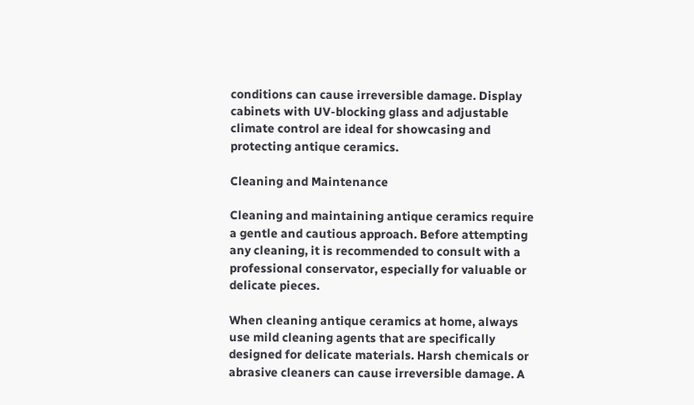conditions can cause irreversible damage. Display cabinets with UV-blocking glass and adjustable climate control are ideal for showcasing and protecting antique ceramics.

Cleaning and Maintenance

Cleaning and maintaining antique ceramics require a gentle and cautious approach. Before attempting any cleaning, it is recommended to consult with a professional conservator, especially for valuable or delicate pieces.

When cleaning antique ceramics at home, always use mild cleaning agents that are specifically designed for delicate materials. Harsh chemicals or abrasive cleaners can cause irreversible damage. A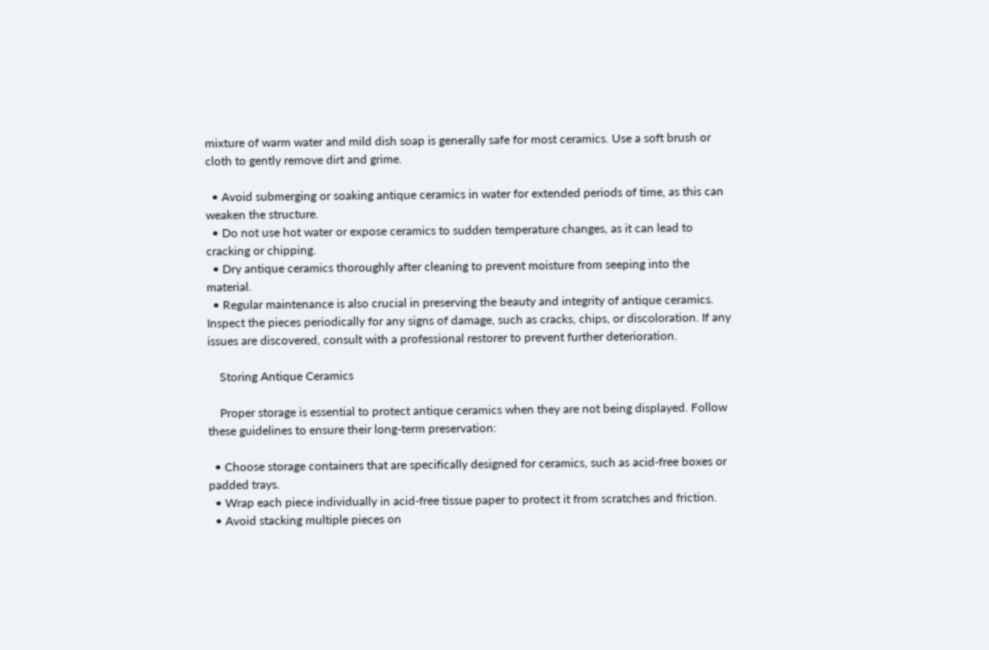mixture of warm water and mild dish soap is generally safe for most ceramics. Use a soft brush or cloth to gently remove dirt and grime.

  • Avoid submerging or soaking antique ceramics in water for extended periods of time, as this can weaken the structure.
  • Do not use hot water or expose ceramics to sudden temperature changes, as it can lead to cracking or chipping.
  • Dry antique ceramics thoroughly after cleaning to prevent moisture from seeping into the material.
  • Regular maintenance is also crucial in preserving the beauty and integrity of antique ceramics. Inspect the pieces periodically for any signs of damage, such as cracks, chips, or discoloration. If any issues are discovered, consult with a professional restorer to prevent further deterioration.

    Storing Antique Ceramics

    Proper storage is essential to protect antique ceramics when they are not being displayed. Follow these guidelines to ensure their long-term preservation:

  • Choose storage containers that are specifically designed for ceramics, such as acid-free boxes or padded trays.
  • Wrap each piece individually in acid-free tissue paper to protect it from scratches and friction.
  • Avoid stacking multiple pieces on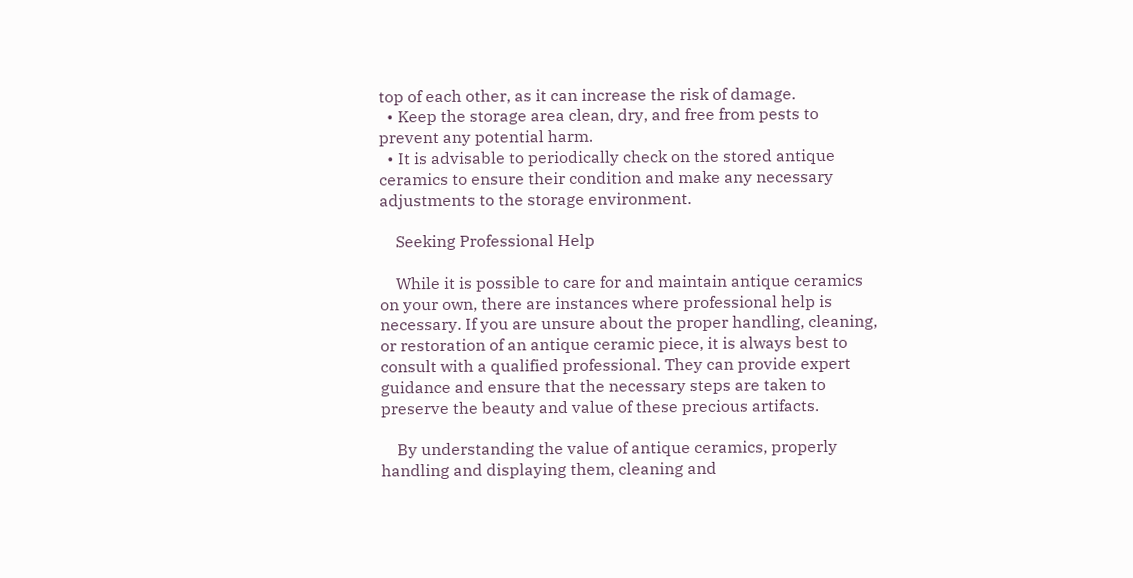top of each other, as it can increase the risk of damage.
  • Keep the storage area clean, dry, and free from pests to prevent any potential harm.
  • It is advisable to periodically check on the stored antique ceramics to ensure their condition and make any necessary adjustments to the storage environment.

    Seeking Professional Help

    While it is possible to care for and maintain antique ceramics on your own, there are instances where professional help is necessary. If you are unsure about the proper handling, cleaning, or restoration of an antique ceramic piece, it is always best to consult with a qualified professional. They can provide expert guidance and ensure that the necessary steps are taken to preserve the beauty and value of these precious artifacts.

    By understanding the value of antique ceramics, properly handling and displaying them, cleaning and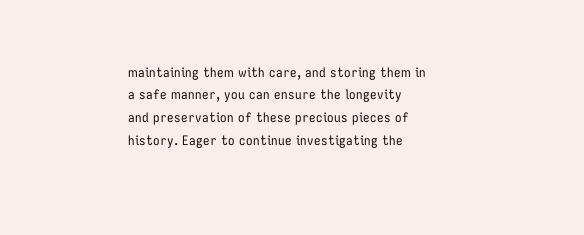maintaining them with care, and storing them in a safe manner, you can ensure the longevity and preservation of these precious pieces of history. Eager to continue investigating the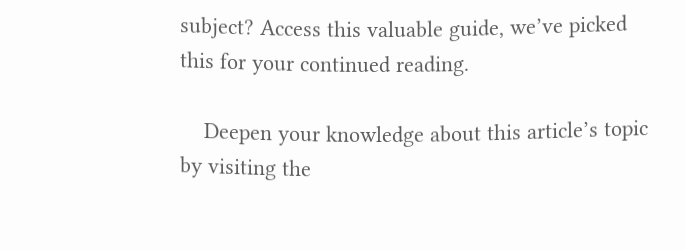subject? Access this valuable guide, we’ve picked this for your continued reading.

    Deepen your knowledge about this article’s topic by visiting the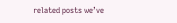related posts we’ve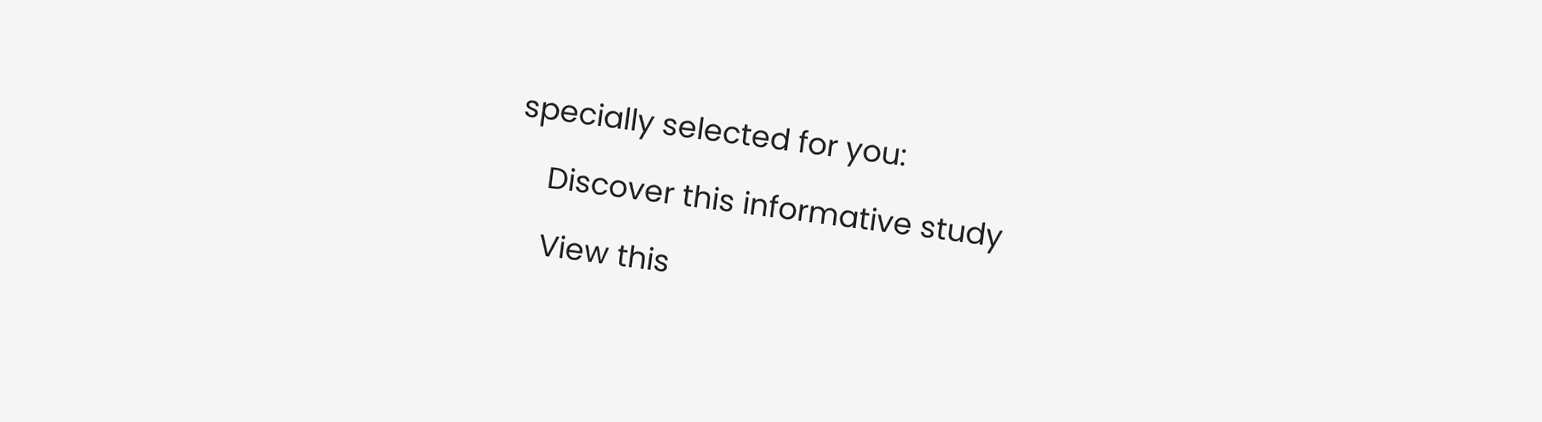specially selected for you:

    Discover this informative study

    View this